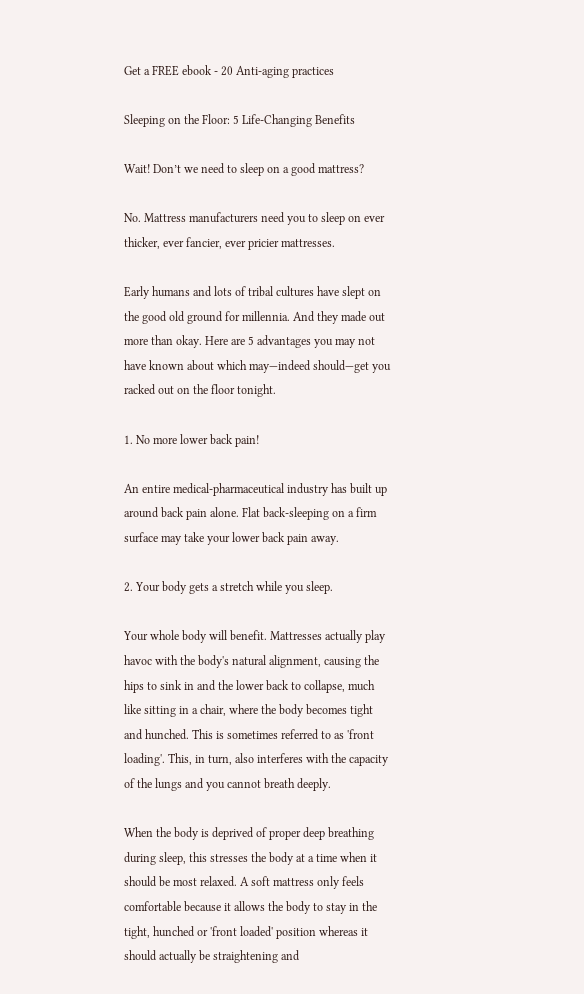Get a FREE ebook - 20 Anti-aging practices

Sleeping on the Floor: 5 Life-Changing Benefits

Wait! Don’t we need to sleep on a good mattress?

No. Mattress manufacturers need you to sleep on ever thicker, ever fancier, ever pricier mattresses.

Early humans and lots of tribal cultures have slept on the good old ground for millennia. And they made out more than okay. Here are 5 advantages you may not have known about which may—indeed should—get you racked out on the floor tonight.

1. No more lower back pain!

An entire medical-pharmaceutical industry has built up around back pain alone. Flat back-sleeping on a firm surface may take your lower back pain away.

2. Your body gets a stretch while you sleep.

Your whole body will benefit. Mattresses actually play havoc with the body's natural alignment, causing the hips to sink in and the lower back to collapse, much like sitting in a chair, where the body becomes tight and hunched. This is sometimes referred to as 'front loading'. This, in turn, also interferes with the capacity of the lungs and you cannot breath deeply.

When the body is deprived of proper deep breathing during sleep, this stresses the body at a time when it should be most relaxed. A soft mattress only feels comfortable because it allows the body to stay in the tight, hunched or 'front loaded' position whereas it should actually be straightening and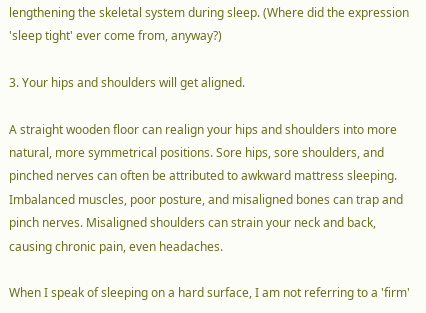lengthening the skeletal system during sleep. (Where did the expression 'sleep tight' ever come from, anyway?)

3. Your hips and shoulders will get aligned.

A straight wooden floor can realign your hips and shoulders into more natural, more symmetrical positions. Sore hips, sore shoulders, and pinched nerves can often be attributed to awkward mattress sleeping. Imbalanced muscles, poor posture, and misaligned bones can trap and pinch nerves. Misaligned shoulders can strain your neck and back, causing chronic pain, even headaches.

When I speak of sleeping on a hard surface, I am not referring to a 'firm'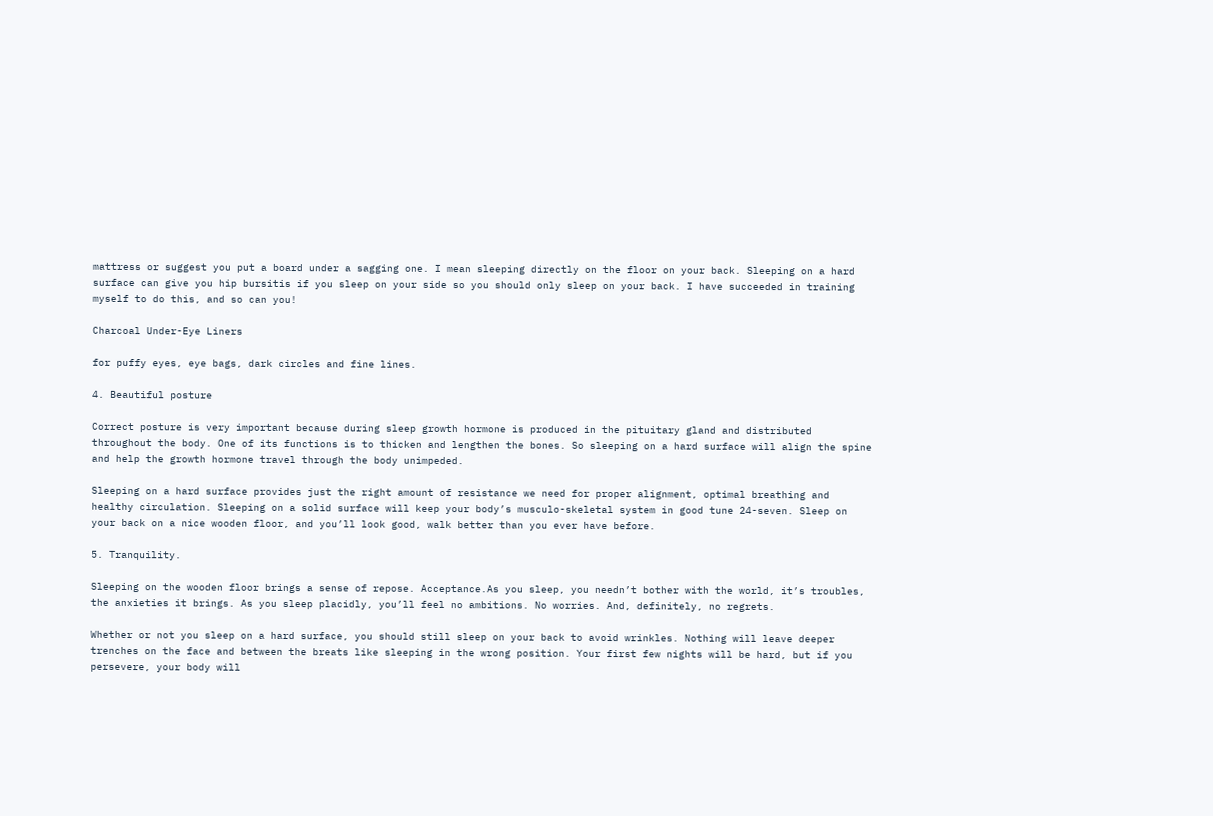mattress or suggest you put a board under a sagging one. I mean sleeping directly on the floor on your back. Sleeping on a hard surface can give you hip bursitis if you sleep on your side so you should only sleep on your back. I have succeeded in training myself to do this, and so can you!

Charcoal Under-Eye Liners

for puffy eyes, eye bags, dark circles and fine lines.

4. Beautiful posture

Correct posture is very important because during sleep growth hormone is produced in the pituitary gland and distributed throughout the body. One of its functions is to thicken and lengthen the bones. So sleeping on a hard surface will align the spine and help the growth hormone travel through the body unimpeded.

Sleeping on a hard surface provides just the right amount of resistance we need for proper alignment, optimal breathing and healthy circulation. Sleeping on a solid surface will keep your body’s musculo-skeletal system in good tune 24-seven. Sleep on your back on a nice wooden floor, and you’ll look good, walk better than you ever have before.

5. Tranquility.

Sleeping on the wooden floor brings a sense of repose. Acceptance.As you sleep, you needn’t bother with the world, it’s troubles, the anxieties it brings. As you sleep placidly, you’ll feel no ambitions. No worries. And, definitely, no regrets.

Whether or not you sleep on a hard surface, you should still sleep on your back to avoid wrinkles. Nothing will leave deeper trenches on the face and between the breats like sleeping in the wrong position. Your first few nights will be hard, but if you persevere, your body will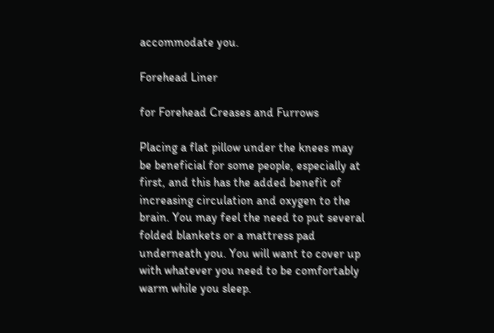accommodate you.

Forehead Liner

for Forehead Creases and Furrows

Placing a flat pillow under the knees may be beneficial for some people, especially at first, and this has the added benefit of increasing circulation and oxygen to the brain. You may feel the need to put several folded blankets or a mattress pad underneath you. You will want to cover up with whatever you need to be comfortably warm while you sleep.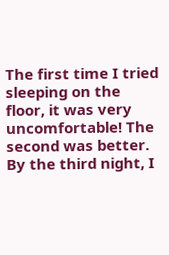The first time I tried sleeping on the floor, it was very uncomfortable! The second was better. By the third night, I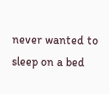never wanted to sleep on a bed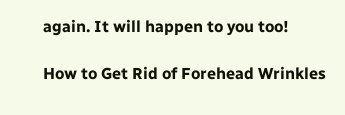again. It will happen to you too!

How to Get Rid of Forehead Wrinkles